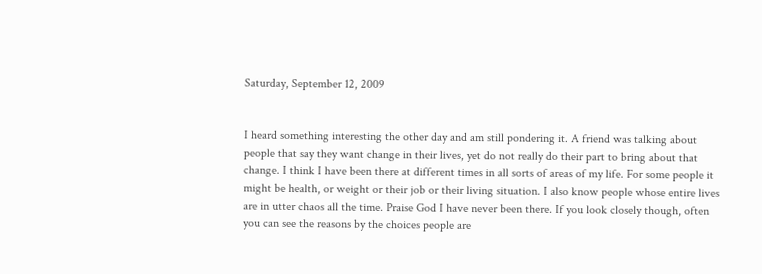Saturday, September 12, 2009


I heard something interesting the other day and am still pondering it. A friend was talking about people that say they want change in their lives, yet do not really do their part to bring about that change. I think I have been there at different times in all sorts of areas of my life. For some people it might be health, or weight or their job or their living situation. I also know people whose entire lives are in utter chaos all the time. Praise God I have never been there. If you look closely though, often you can see the reasons by the choices people are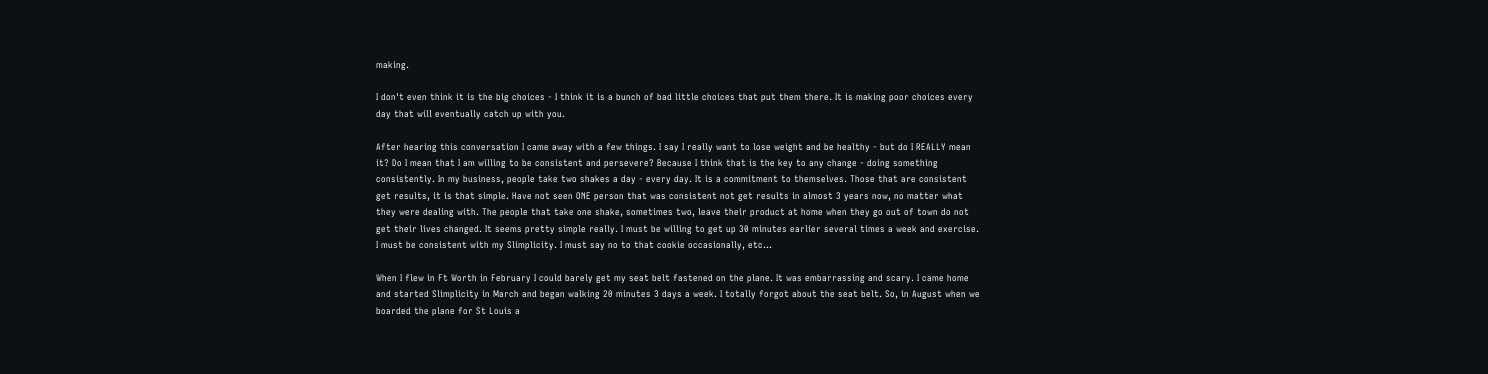making.

I don't even think it is the big choices - I think it is a bunch of bad little choices that put them there. It is making poor choices every day that will eventually catch up with you.

After hearing this conversation I came away with a few things. I say I really want to lose weight and be healthy - but do I REALLY mean it? Do I mean that I am willing to be consistent and persevere? Because I think that is the key to any change - doing something consistently. In my business, people take two shakes a day - every day. It is a commitment to themselves. Those that are consistent get results, it is that simple. Have not seen ONE person that was consistent not get results in almost 3 years now, no matter what they were dealing with. The people that take one shake, sometimes two, leave their product at home when they go out of town do not get their lives changed. It seems pretty simple really. I must be willing to get up 30 minutes earlier several times a week and exercise. I must be consistent with my Slimplicity. I must say no to that cookie occasionally, etc...

When I flew in Ft Worth in February I could barely get my seat belt fastened on the plane. It was embarrassing and scary. I came home and started Slimplicity in March and began walking 20 minutes 3 days a week. I totally forgot about the seat belt. So, in August when we boarded the plane for St Louis a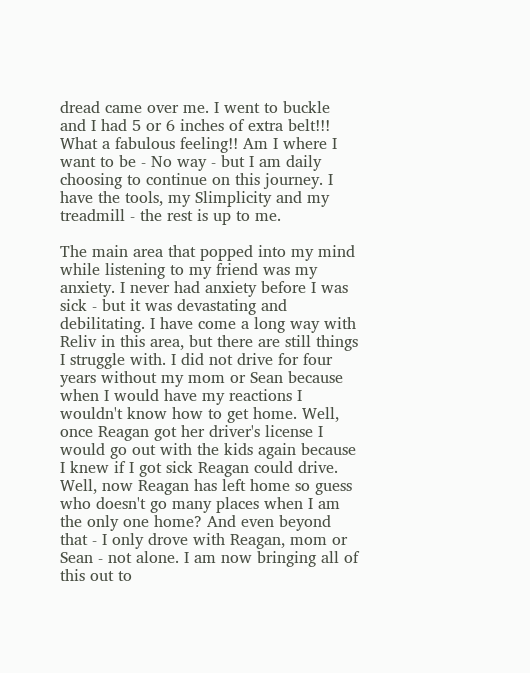dread came over me. I went to buckle and I had 5 or 6 inches of extra belt!!! What a fabulous feeling!! Am I where I want to be - No way - but I am daily choosing to continue on this journey. I have the tools, my Slimplicity and my treadmill - the rest is up to me.

The main area that popped into my mind while listening to my friend was my anxiety. I never had anxiety before I was sick - but it was devastating and debilitating. I have come a long way with Reliv in this area, but there are still things I struggle with. I did not drive for four years without my mom or Sean because when I would have my reactions I wouldn't know how to get home. Well, once Reagan got her driver's license I would go out with the kids again because I knew if I got sick Reagan could drive. Well, now Reagan has left home so guess who doesn't go many places when I am the only one home? And even beyond that - I only drove with Reagan, mom or Sean - not alone. I am now bringing all of this out to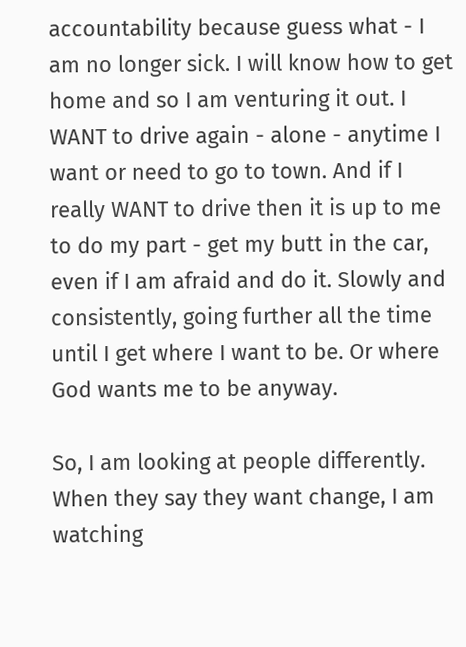accountability because guess what - I am no longer sick. I will know how to get home and so I am venturing it out. I WANT to drive again - alone - anytime I want or need to go to town. And if I really WANT to drive then it is up to me to do my part - get my butt in the car, even if I am afraid and do it. Slowly and consistently, going further all the time until I get where I want to be. Or where God wants me to be anyway.

So, I am looking at people differently. When they say they want change, I am watching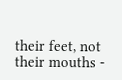their feet, not their mouths -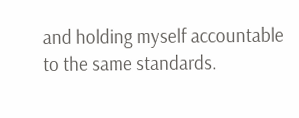and holding myself accountable to the same standards.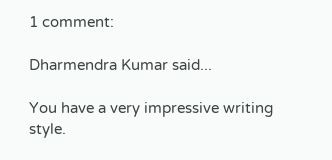1 comment:

Dharmendra Kumar said...

You have a very impressive writing style.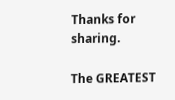Thanks for sharing.

The GREATEST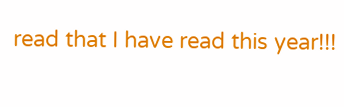read that I have read this year!!!